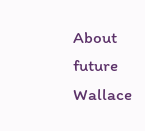About future Wallace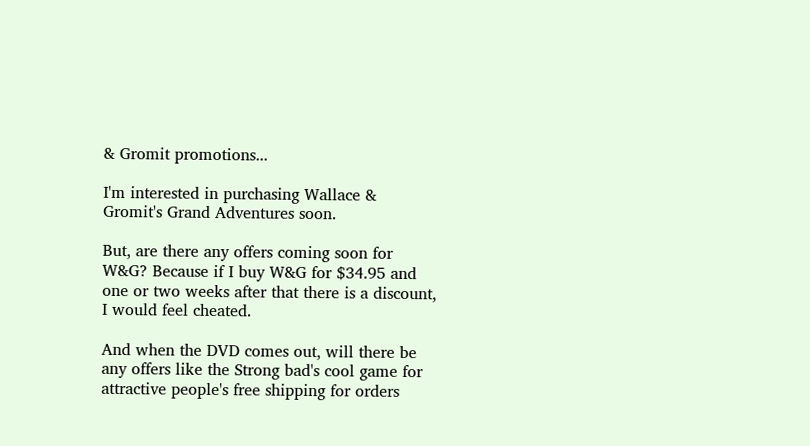& Gromit promotions...

I'm interested in purchasing Wallace & Gromit's Grand Adventures soon.

But, are there any offers coming soon for W&G? Because if I buy W&G for $34.95 and one or two weeks after that there is a discount, I would feel cheated.

And when the DVD comes out, will there be any offers like the Strong bad's cool game for attractive people's free shipping for orders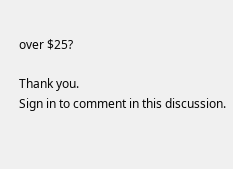over $25?

Thank you.
Sign in to comment in this discussion.